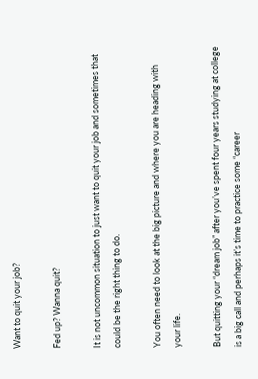Want to quit your job?

Fed up? Wanna quit?

It is not uncommon situation to just want to quit your job and sometimes that could be the right thing to do.

You often need to look at the big picture and where you are heading with your life.

But quitting your “dream job” after you’ve spent four years studying at college is a big call and perhaps it’s time to practice some “career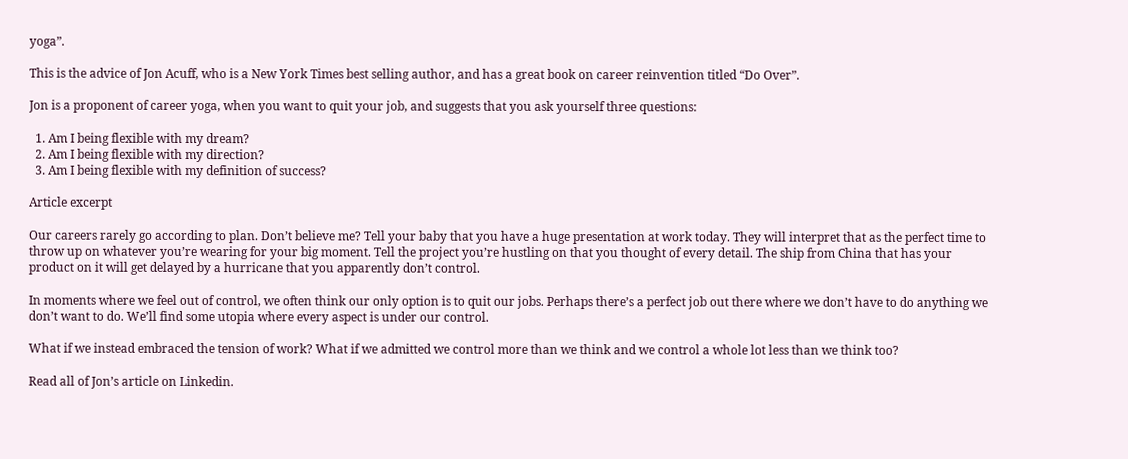yoga”.

This is the advice of Jon Acuff, who is a New York Times best selling author, and has a great book on career reinvention titled “Do Over”.

Jon is a proponent of career yoga, when you want to quit your job, and suggests that you ask yourself three questions:

  1. Am I being flexible with my dream?
  2. Am I being flexible with my direction?
  3. Am I being flexible with my definition of success?

Article excerpt

Our careers rarely go according to plan. Don’t believe me? Tell your baby that you have a huge presentation at work today. They will interpret that as the perfect time to throw up on whatever you’re wearing for your big moment. Tell the project you’re hustling on that you thought of every detail. The ship from China that has your product on it will get delayed by a hurricane that you apparently don’t control.

In moments where we feel out of control, we often think our only option is to quit our jobs. Perhaps there’s a perfect job out there where we don’t have to do anything we don’t want to do. We’ll find some utopia where every aspect is under our control.

What if we instead embraced the tension of work? What if we admitted we control more than we think and we control a whole lot less than we think too?

Read all of Jon’s article on Linkedin.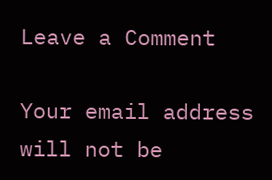Leave a Comment

Your email address will not be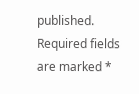published. Required fields are marked *